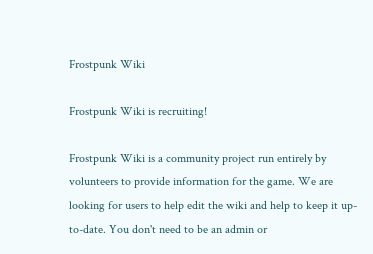Frostpunk Wiki

Frostpunk Wiki is recruiting!

Frostpunk Wiki is a community project run entirely by volunteers to provide information for the game. We are looking for users to help edit the wiki and help to keep it up-to-date. You don't need to be an admin or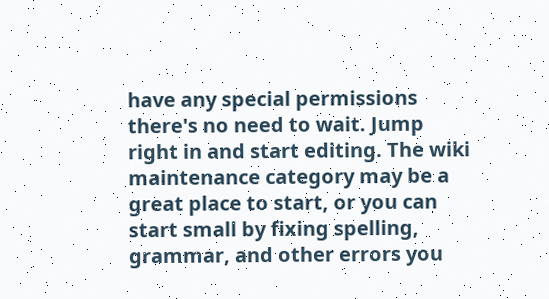have any special permissions there's no need to wait. Jump right in and start editing. The wiki maintenance category may be a great place to start, or you can start small by fixing spelling, grammar, and other errors you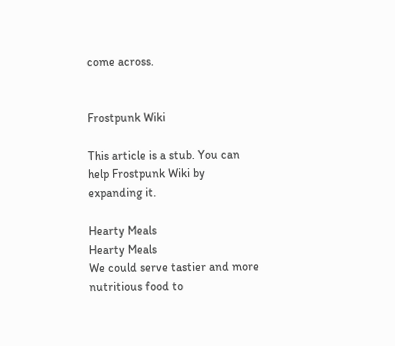come across.


Frostpunk Wiki

This article is a stub. You can help Frostpunk Wiki by expanding it.

Hearty Meals
Hearty Meals
We could serve tastier and more nutritious food to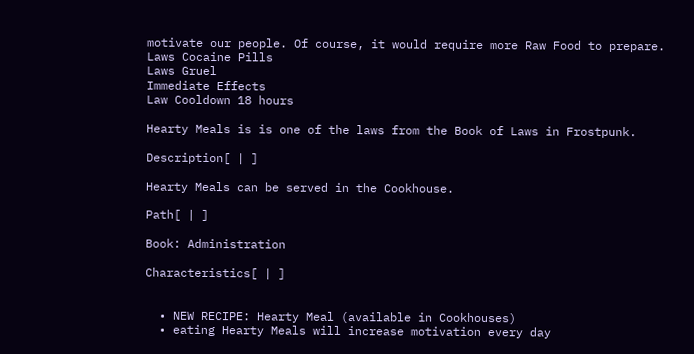motivate our people. Of course, it would require more Raw Food to prepare.
Laws Cocaine Pills
Laws Gruel
Immediate Effects
Law Cooldown 18 hours

Hearty Meals is is one of the laws from the Book of Laws in Frostpunk.

Description[ | ]

Hearty Meals can be served in the Cookhouse.

Path[ | ]

Book: Administration

Characteristics[ | ]


  • NEW RECIPE: Hearty Meal (available in Cookhouses)
  • eating Hearty Meals will increase motivation every day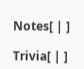Notes[ | ]

Trivia[ | ]